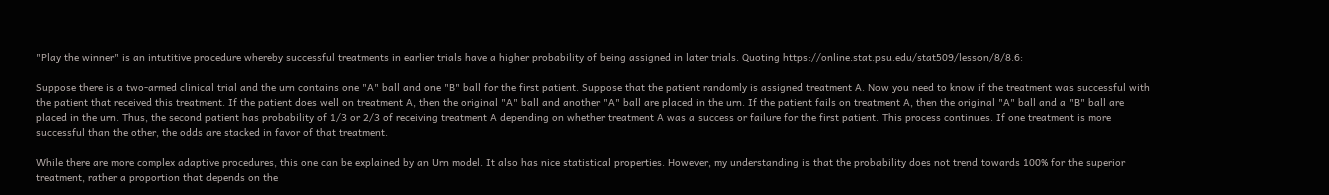"Play the winner" is an intutitive procedure whereby successful treatments in earlier trials have a higher probability of being assigned in later trials. Quoting https://online.stat.psu.edu/stat509/lesson/8/8.6:

Suppose there is a two-armed clinical trial and the urn contains one "A" ball and one "B" ball for the first patient. Suppose that the patient randomly is assigned treatment A. Now you need to know if the treatment was successful with the patient that received this treatment. If the patient does well on treatment A, then the original "A" ball and another "A" ball are placed in the urn. If the patient fails on treatment A, then the original "A" ball and a "B" ball are placed in the urn. Thus, the second patient has probability of 1/3 or 2/3 of receiving treatment A depending on whether treatment A was a success or failure for the first patient. This process continues. If one treatment is more successful than the other, the odds are stacked in favor of that treatment.

While there are more complex adaptive procedures, this one can be explained by an Urn model. It also has nice statistical properties. However, my understanding is that the probability does not trend towards 100% for the superior treatment, rather a proportion that depends on the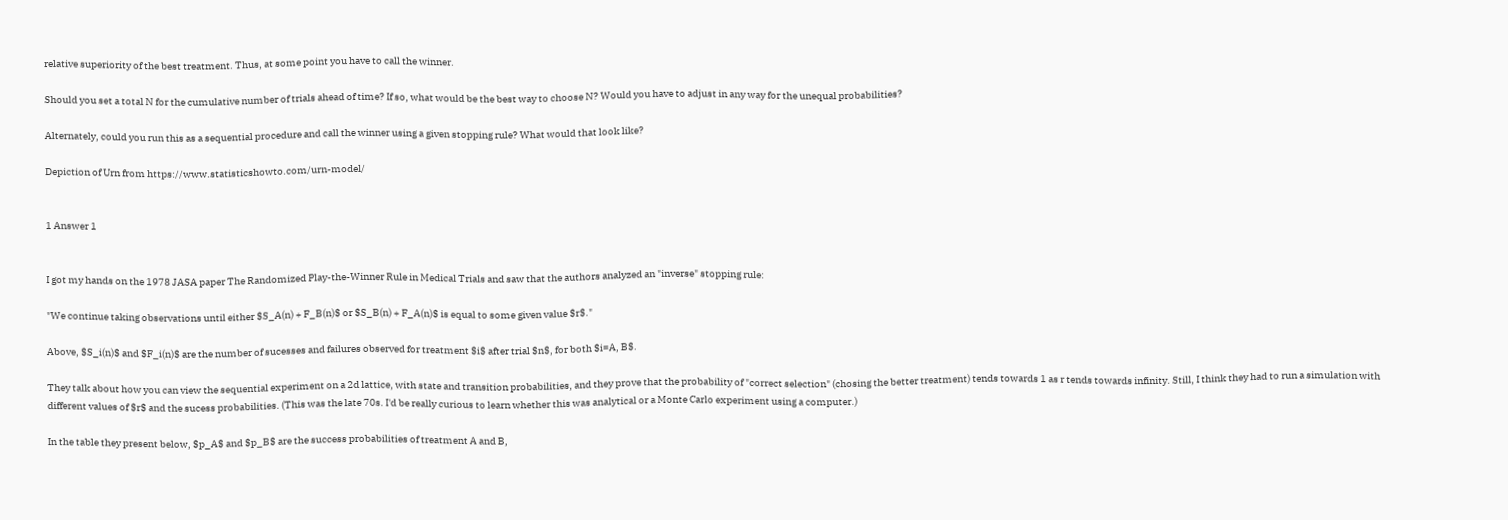relative superiority of the best treatment. Thus, at some point you have to call the winner.

Should you set a total N for the cumulative number of trials ahead of time? If so, what would be the best way to choose N? Would you have to adjust in any way for the unequal probabilities?

Alternately, could you run this as a sequential procedure and call the winner using a given stopping rule? What would that look like?

Depiction of Urn from https://www.statisticshowto.com/urn-model/


1 Answer 1


I got my hands on the 1978 JASA paper The Randomized Play-the-Winner Rule in Medical Trials and saw that the authors analyzed an "inverse" stopping rule:

"We continue taking observations until either $S_A(n) + F_B(n)$ or $S_B(n) + F_A(n)$ is equal to some given value $r$."

Above, $S_i(n)$ and $F_i(n)$ are the number of sucesses and failures observed for treatment $i$ after trial $n$, for both $i=A, B$.

They talk about how you can view the sequential experiment on a 2d lattice, with state and transition probabilities, and they prove that the probability of "correct selection" (chosing the better treatment) tends towards 1 as r tends towards infinity. Still, I think they had to run a simulation with different values of $r$ and the sucess probabilities. (This was the late 70s. I'd be really curious to learn whether this was analytical or a Monte Carlo experiment using a computer.)

In the table they present below, $p_A$ and $p_B$ are the success probabilities of treatment A and B,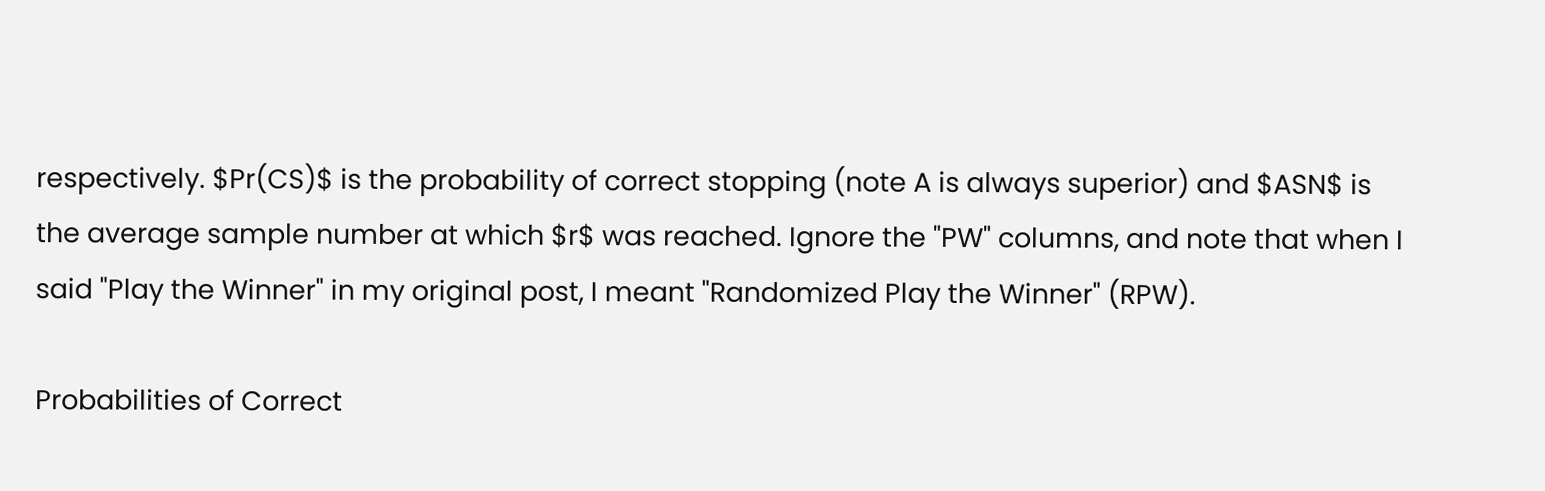respectively. $Pr(CS)$ is the probability of correct stopping (note A is always superior) and $ASN$ is the average sample number at which $r$ was reached. Ignore the "PW" columns, and note that when I said "Play the Winner" in my original post, I meant "Randomized Play the Winner" (RPW).

Probabilities of Correct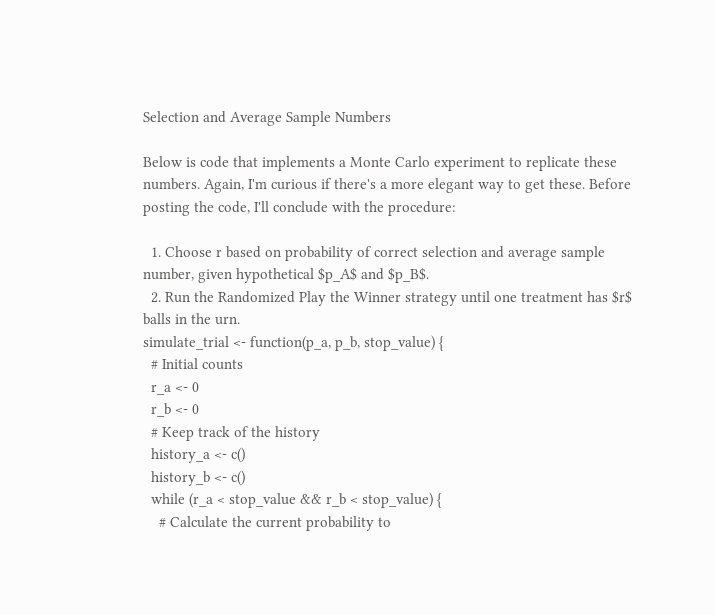Selection and Average Sample Numbers

Below is code that implements a Monte Carlo experiment to replicate these numbers. Again, I'm curious if there's a more elegant way to get these. Before posting the code, I'll conclude with the procedure:

  1. Choose r based on probability of correct selection and average sample number, given hypothetical $p_A$ and $p_B$.
  2. Run the Randomized Play the Winner strategy until one treatment has $r$ balls in the urn.
simulate_trial <- function(p_a, p_b, stop_value) {
  # Initial counts
  r_a <- 0
  r_b <- 0
  # Keep track of the history
  history_a <- c()
  history_b <- c()
  while (r_a < stop_value && r_b < stop_value) {
    # Calculate the current probability to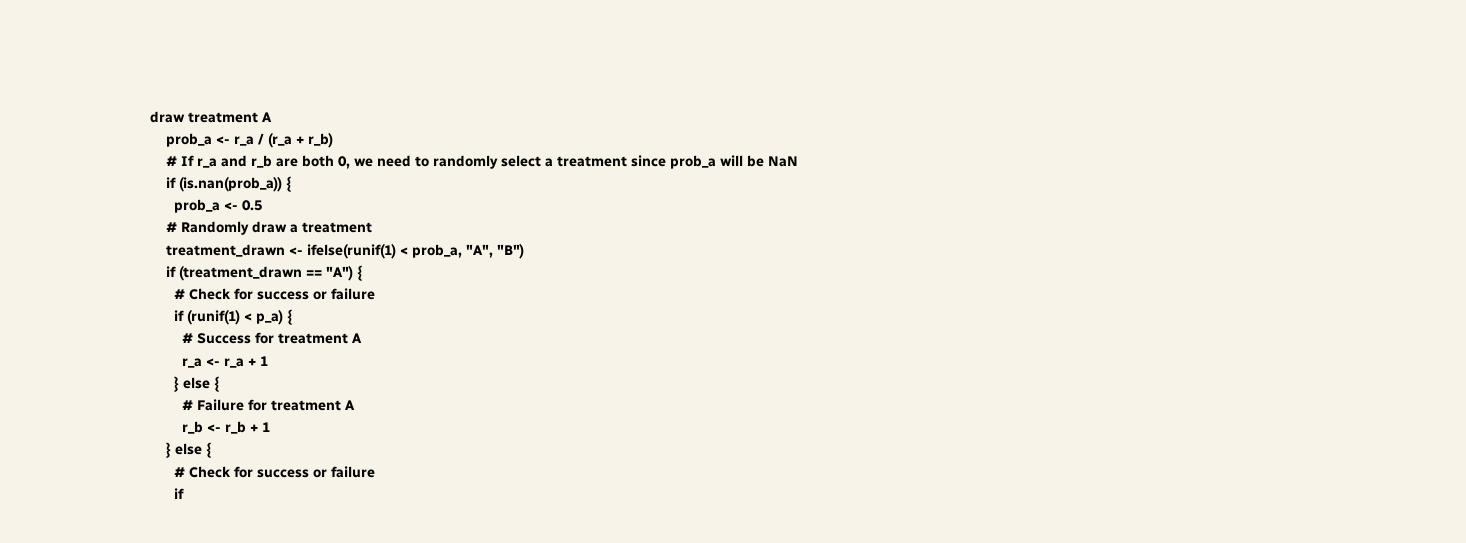draw treatment A
    prob_a <- r_a / (r_a + r_b)
    # If r_a and r_b are both 0, we need to randomly select a treatment since prob_a will be NaN
    if (is.nan(prob_a)) {
      prob_a <- 0.5
    # Randomly draw a treatment
    treatment_drawn <- ifelse(runif(1) < prob_a, "A", "B")
    if (treatment_drawn == "A") {
      # Check for success or failure
      if (runif(1) < p_a) {
        # Success for treatment A
        r_a <- r_a + 1
      } else {
        # Failure for treatment A
        r_b <- r_b + 1
    } else {
      # Check for success or failure
      if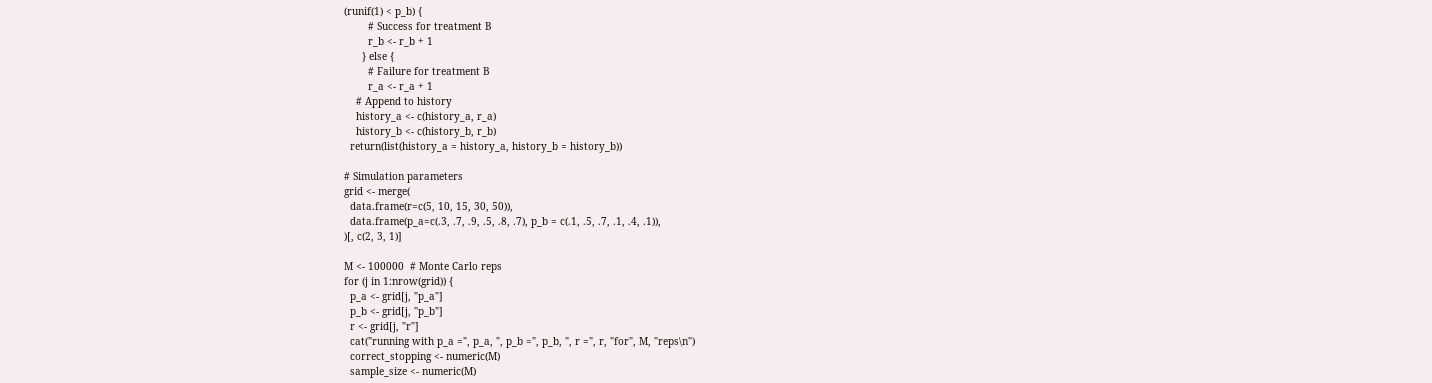(runif(1) < p_b) {
        # Success for treatment B
        r_b <- r_b + 1
      } else {
        # Failure for treatment B
        r_a <- r_a + 1
    # Append to history
    history_a <- c(history_a, r_a)
    history_b <- c(history_b, r_b)
  return(list(history_a = history_a, history_b = history_b))

# Simulation parameters
grid <- merge(
  data.frame(r=c(5, 10, 15, 30, 50)),
  data.frame(p_a=c(.3, .7, .9, .5, .8, .7), p_b = c(.1, .5, .7, .1, .4, .1)),
)[, c(2, 3, 1)]

M <- 100000  # Monte Carlo reps
for (j in 1:nrow(grid)) {
  p_a <- grid[j, "p_a"]
  p_b <- grid[j, "p_b"]
  r <- grid[j, "r"]
  cat("running with p_a =", p_a, ", p_b =", p_b, ", r =", r, "for", M, "reps\n")
  correct_stopping <- numeric(M)
  sample_size <- numeric(M)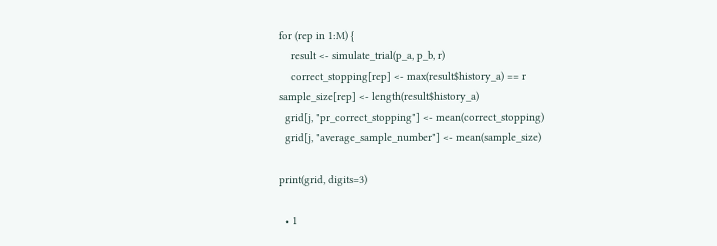for (rep in 1:M) {
    result <- simulate_trial(p_a, p_b, r)
    correct_stopping[rep] <- max(result$history_a) == r
sample_size[rep] <- length(result$history_a)
  grid[j, "pr_correct_stopping"] <- mean(correct_stopping)
  grid[j, "average_sample_number"] <- mean(sample_size)

print(grid, digits=3)

  • 1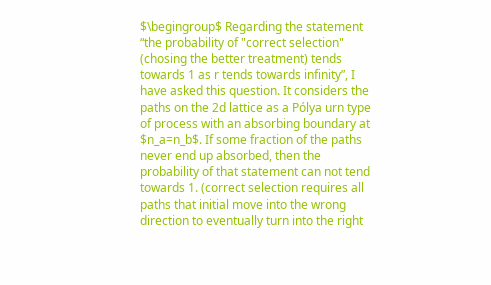$\begingroup$ Regarding the statement “the probability of "correct selection" (chosing the better treatment) tends towards 1 as r tends towards infinity”, I have asked this question. It considers the paths on the 2d lattice as a Pólya urn type of process with an absorbing boundary at $n_a=n_b$. If some fraction of the paths never end up absorbed, then the probability of that statement can not tend towards 1. (correct selection requires all paths that initial move into the wrong direction to eventually turn into the right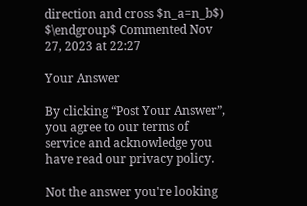direction and cross $n_a=n_b$) $\endgroup$ Commented Nov 27, 2023 at 22:27

Your Answer

By clicking “Post Your Answer”, you agree to our terms of service and acknowledge you have read our privacy policy.

Not the answer you're looking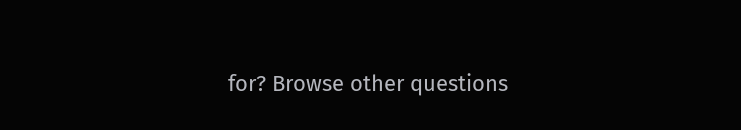for? Browse other questions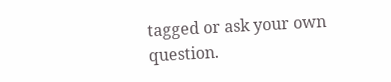tagged or ask your own question.